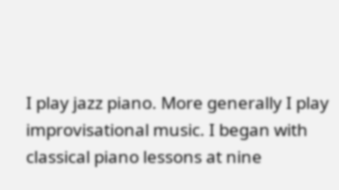I play jazz piano. More generally I play improvisational music. I began with classical piano lessons at nine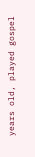years old, played gospel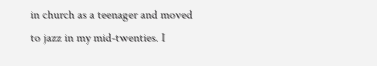in church as a teenager and moved to jazz in my mid-twenties. I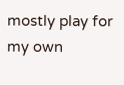mostly play for my own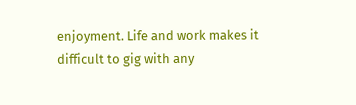enjoyment. Life and work makes it difficult to gig with any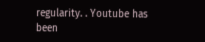regularity. . Youtube has been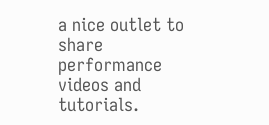a nice outlet to share performance videos and tutorials.